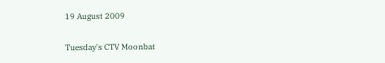19 August 2009

Tuesday's CTV Moonbat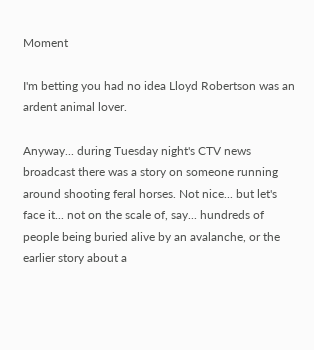Moment

I'm betting you had no idea Lloyd Robertson was an ardent animal lover.

Anyway... during Tuesday night's CTV news broadcast there was a story on someone running around shooting feral horses. Not nice... but let's face it... not on the scale of, say... hundreds of people being buried alive by an avalanche, or the earlier story about a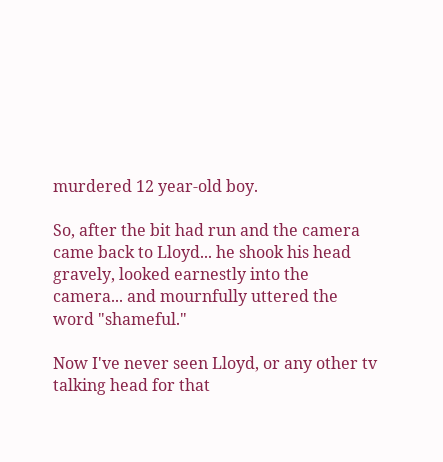murdered 12 year-old boy.

So, after the bit had run and the camera came back to Lloyd... he shook his head gravely, looked earnestly into the camera... and mournfully uttered the word "shameful."

Now I've never seen Lloyd, or any other tv talking head for that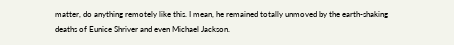matter, do anything remotely like this. I mean, he remained totally unmoved by the earth-shaking deaths of Eunice Shriver and even Michael Jackson.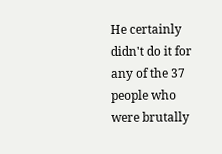He certainly didn't do it for any of the 37 people who were brutally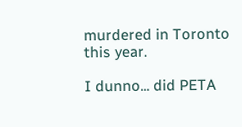murdered in Toronto this year.

I dunno... did PETA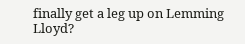finally get a leg up on Lemming Lloyd?